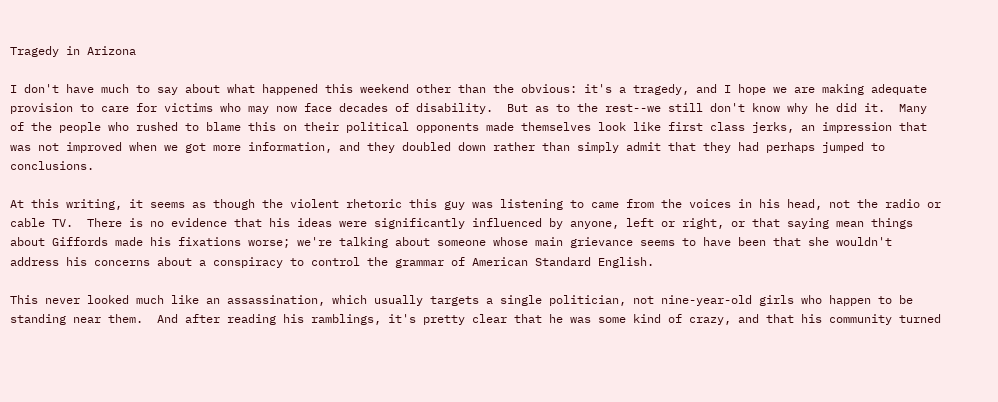Tragedy in Arizona

I don't have much to say about what happened this weekend other than the obvious: it's a tragedy, and I hope we are making adequate provision to care for victims who may now face decades of disability.  But as to the rest--we still don't know why he did it.  Many of the people who rushed to blame this on their political opponents made themselves look like first class jerks, an impression that was not improved when we got more information, and they doubled down rather than simply admit that they had perhaps jumped to conclusions.

At this writing, it seems as though the violent rhetoric this guy was listening to came from the voices in his head, not the radio or cable TV.  There is no evidence that his ideas were significantly influenced by anyone, left or right, or that saying mean things about Giffords made his fixations worse; we're talking about someone whose main grievance seems to have been that she wouldn't address his concerns about a conspiracy to control the grammar of American Standard English.

This never looked much like an assassination, which usually targets a single politician, not nine-year-old girls who happen to be standing near them.  And after reading his ramblings, it's pretty clear that he was some kind of crazy, and that his community turned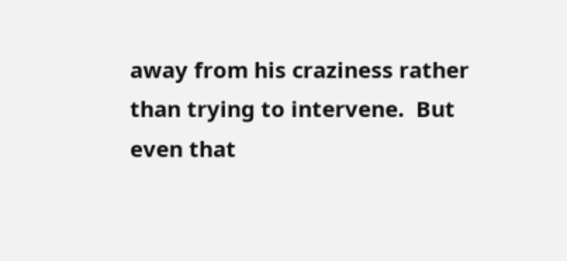away from his craziness rather than trying to intervene.  But even that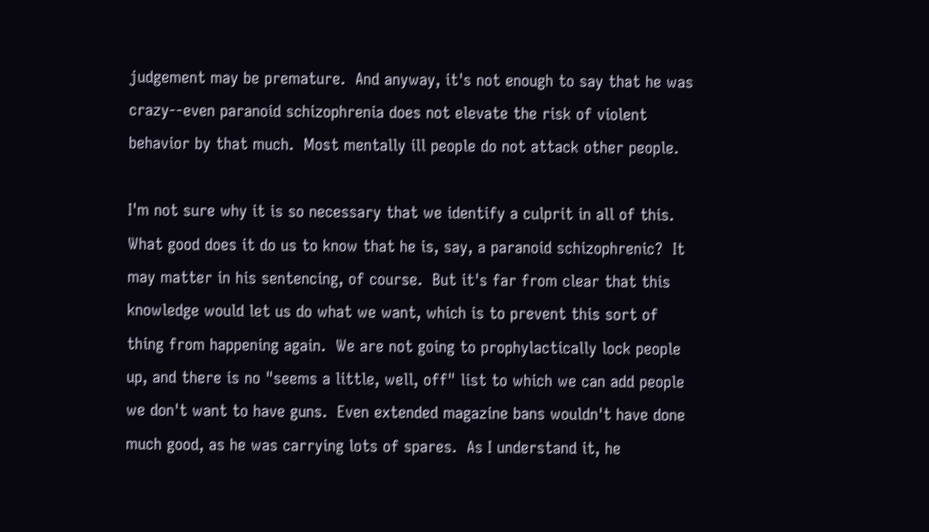judgement may be premature.  And anyway, it's not enough to say that he was crazy--even paranoid schizophrenia does not elevate the risk of violent behavior by that much.  Most mentally ill people do not attack other people.

I'm not sure why it is so necessary that we identify a culprit in all of this.  What good does it do us to know that he is, say, a paranoid schizophrenic?  It may matter in his sentencing, of course.  But it's far from clear that this knowledge would let us do what we want, which is to prevent this sort of thing from happening again.  We are not going to prophylactically lock people up, and there is no "seems a little, well, off" list to which we can add people we don't want to have guns.  Even extended magazine bans wouldn't have done much good, as he was carrying lots of spares.  As I understand it, he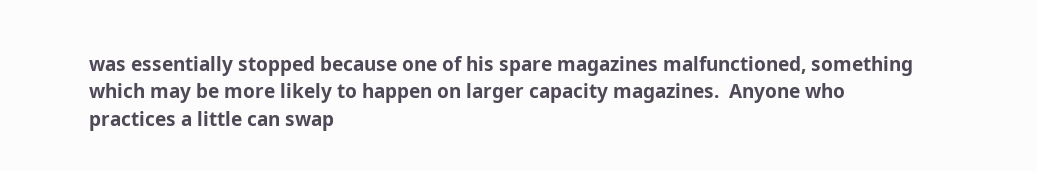was essentially stopped because one of his spare magazines malfunctioned, something which may be more likely to happen on larger capacity magazines.  Anyone who practices a little can swap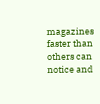magazines faster than others can notice and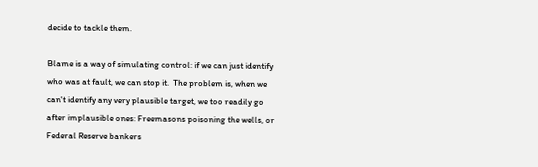decide to tackle them.

Blame is a way of simulating control: if we can just identify who was at fault, we can stop it.  The problem is, when we can't identify any very plausible target, we too readily go after implausible ones: Freemasons poisoning the wells, or Federal Reserve bankers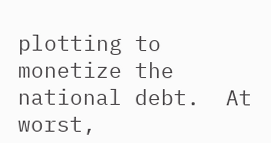plotting to monetize the national debt.  At worst,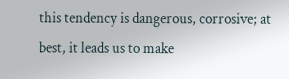this tendency is dangerous, corrosive; at best, it leads us to make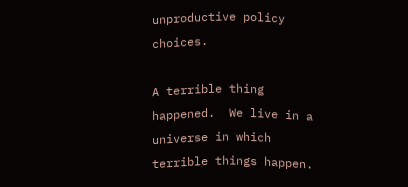unproductive policy choices.

A terrible thing happened.  We live in a universe in which terrible things happen.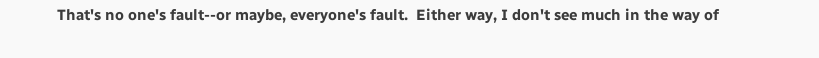That's no one's fault--or maybe, everyone's fault.  Either way, I don't see much in the way of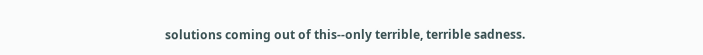solutions coming out of this--only terrible, terrible sadness.